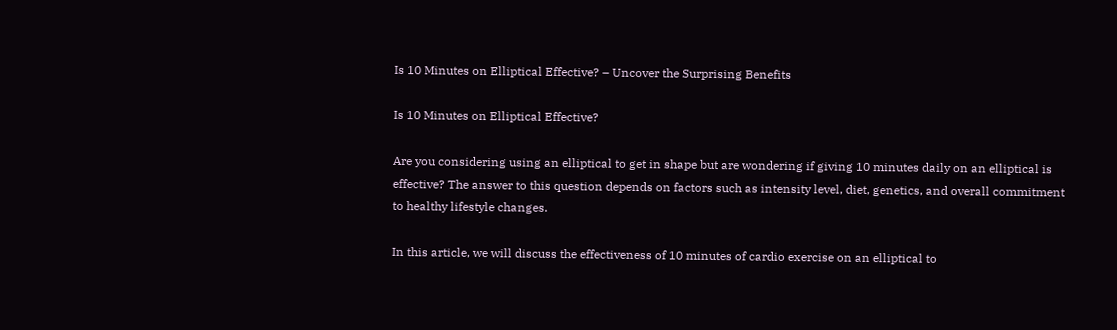Is 10 Minutes on Elliptical Effective? – Uncover the Surprising Benefits

Is 10 Minutes on Elliptical Effective?

Are you considering using an elliptical to get in shape but are wondering if giving 10 minutes daily on an elliptical is effective? The answer to this question depends on factors such as intensity level, diet, genetics, and overall commitment to healthy lifestyle changes.

In this article, we will discuss the effectiveness of 10 minutes of cardio exercise on an elliptical to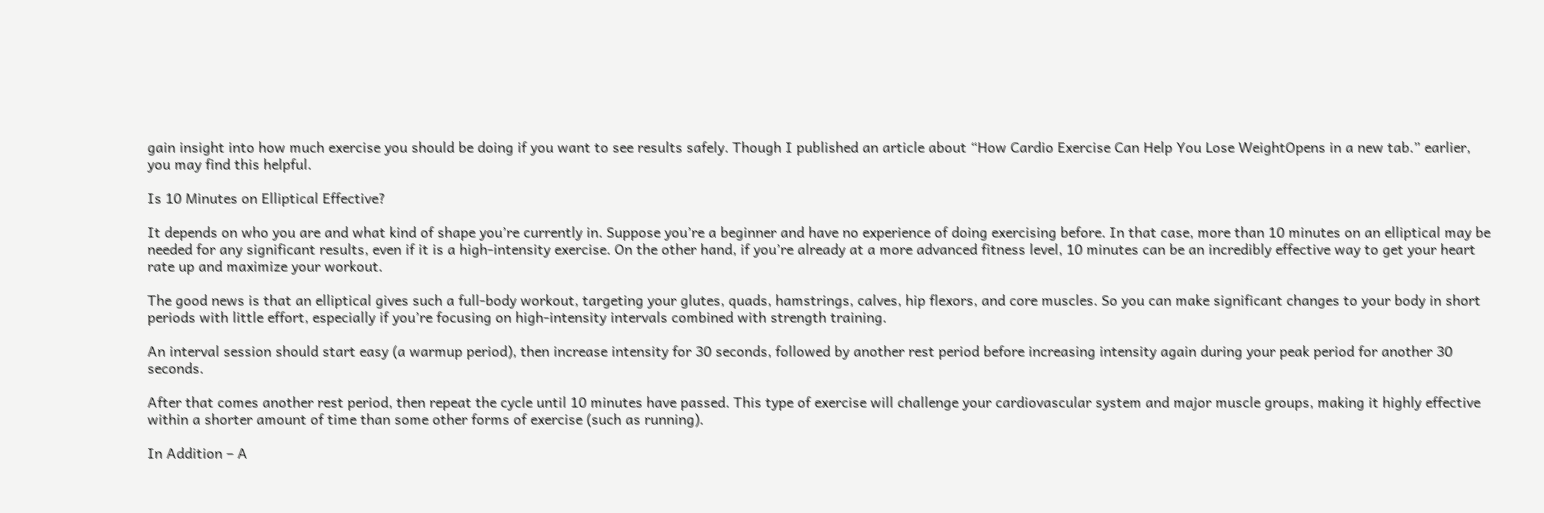gain insight into how much exercise you should be doing if you want to see results safely. Though I published an article about “How Cardio Exercise Can Help You Lose WeightOpens in a new tab.” earlier, you may find this helpful.

Is 10 Minutes on Elliptical Effective?

It depends on who you are and what kind of shape you’re currently in. Suppose you’re a beginner and have no experience of doing exercising before. In that case, more than 10 minutes on an elliptical may be needed for any significant results, even if it is a high-intensity exercise. On the other hand, if you’re already at a more advanced fitness level, 10 minutes can be an incredibly effective way to get your heart rate up and maximize your workout.

The good news is that an elliptical gives such a full-body workout, targeting your glutes, quads, hamstrings, calves, hip flexors, and core muscles. So you can make significant changes to your body in short periods with little effort, especially if you’re focusing on high-intensity intervals combined with strength training.

An interval session should start easy (a warmup period), then increase intensity for 30 seconds, followed by another rest period before increasing intensity again during your peak period for another 30 seconds.

After that comes another rest period, then repeat the cycle until 10 minutes have passed. This type of exercise will challenge your cardiovascular system and major muscle groups, making it highly effective within a shorter amount of time than some other forms of exercise (such as running).

In Addition – A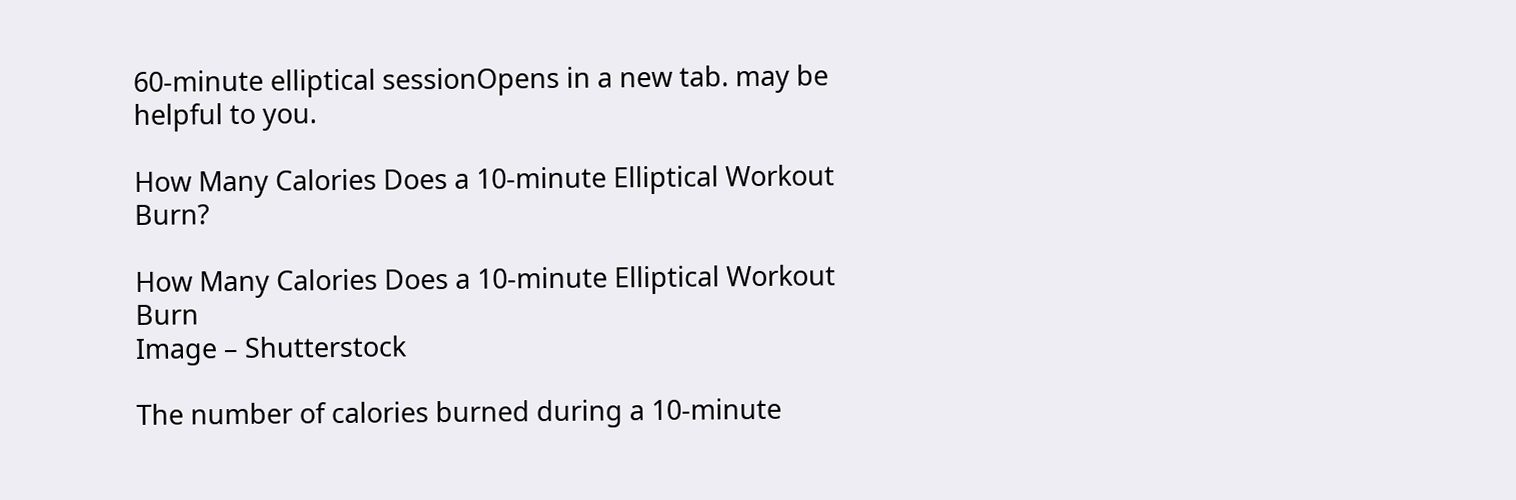60-minute elliptical sessionOpens in a new tab. may be helpful to you.

How Many Calories Does a 10-minute Elliptical Workout Burn?

How Many Calories Does a 10-minute Elliptical Workout Burn
Image – Shutterstock

The number of calories burned during a 10-minute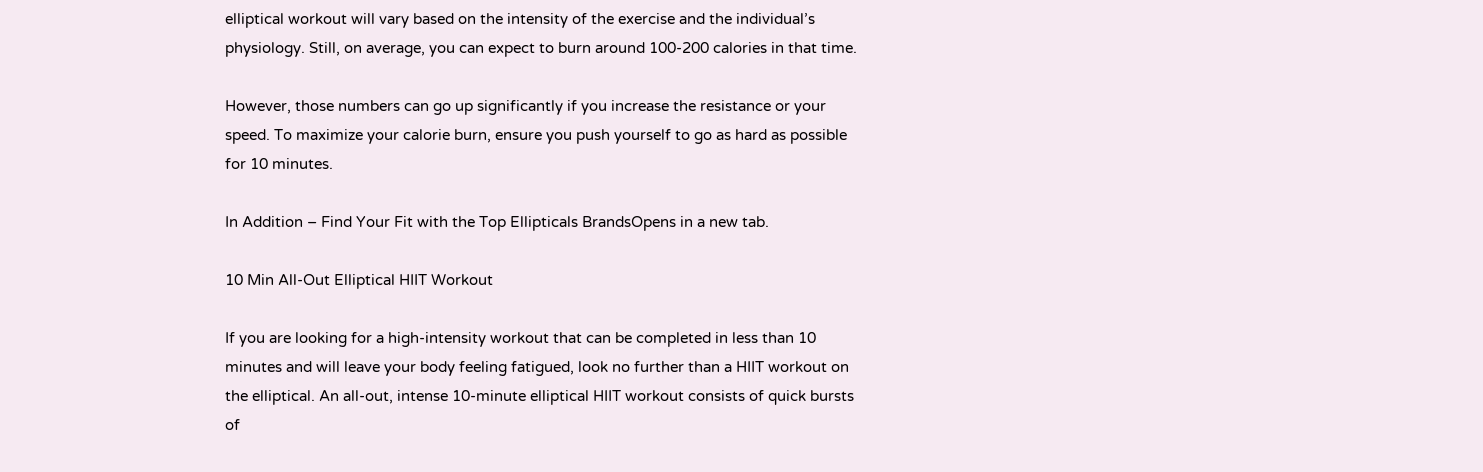elliptical workout will vary based on the intensity of the exercise and the individual’s physiology. Still, on average, you can expect to burn around 100-200 calories in that time.

However, those numbers can go up significantly if you increase the resistance or your speed. To maximize your calorie burn, ensure you push yourself to go as hard as possible for 10 minutes.

In Addition – Find Your Fit with the Top Ellipticals BrandsOpens in a new tab.

10 Min All-Out Elliptical HIIT Workout

If you are looking for a high-intensity workout that can be completed in less than 10 minutes and will leave your body feeling fatigued, look no further than a HIIT workout on the elliptical. An all-out, intense 10-minute elliptical HIIT workout consists of quick bursts of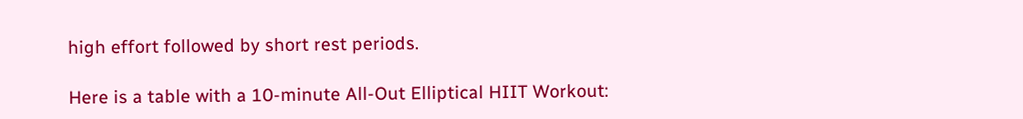high effort followed by short rest periods.

Here is a table with a 10-minute All-Out Elliptical HIIT Workout: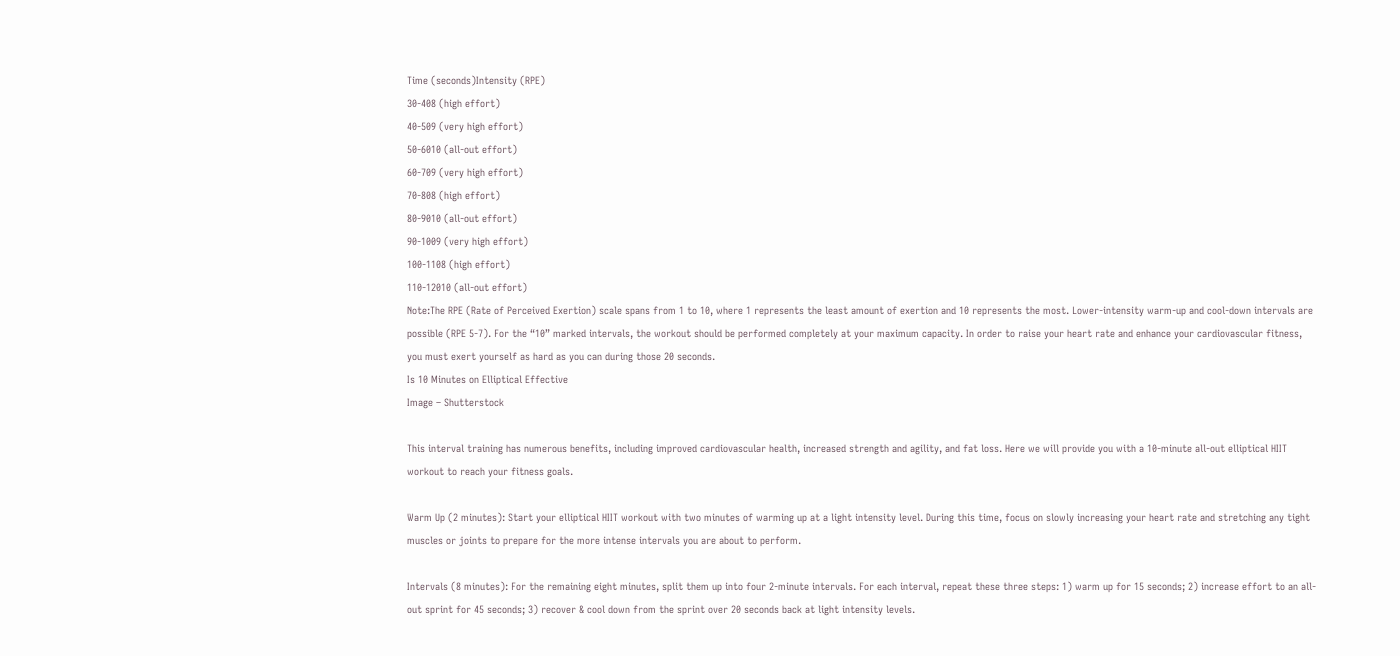Time (seconds)Intensity (RPE)
30-408 (high effort)
40-509 (very high effort)
50-6010 (all-out effort)
60-709 (very high effort)
70-808 (high effort)
80-9010 (all-out effort)
90-1009 (very high effort)
100-1108 (high effort)
110-12010 (all-out effort)
Note:The RPE (Rate of Perceived Exertion) scale spans from 1 to 10, where 1 represents the least amount of exertion and 10 represents the most. Lower-intensity warm-up and cool-down intervals are possible (RPE 5-7). For the “10” marked intervals, the workout should be performed completely at your maximum capacity. In order to raise your heart rate and enhance your cardiovascular fitness, you must exert yourself as hard as you can during those 20 seconds.
Is 10 Minutes on Elliptical Effective
Image – Shutterstock

This interval training has numerous benefits, including improved cardiovascular health, increased strength and agility, and fat loss. Here we will provide you with a 10-minute all-out elliptical HIIT workout to reach your fitness goals.

Warm Up (2 minutes): Start your elliptical HIIT workout with two minutes of warming up at a light intensity level. During this time, focus on slowly increasing your heart rate and stretching any tight muscles or joints to prepare for the more intense intervals you are about to perform.

Intervals (8 minutes): For the remaining eight minutes, split them up into four 2-minute intervals. For each interval, repeat these three steps: 1) warm up for 15 seconds; 2) increase effort to an all-out sprint for 45 seconds; 3) recover & cool down from the sprint over 20 seconds back at light intensity levels.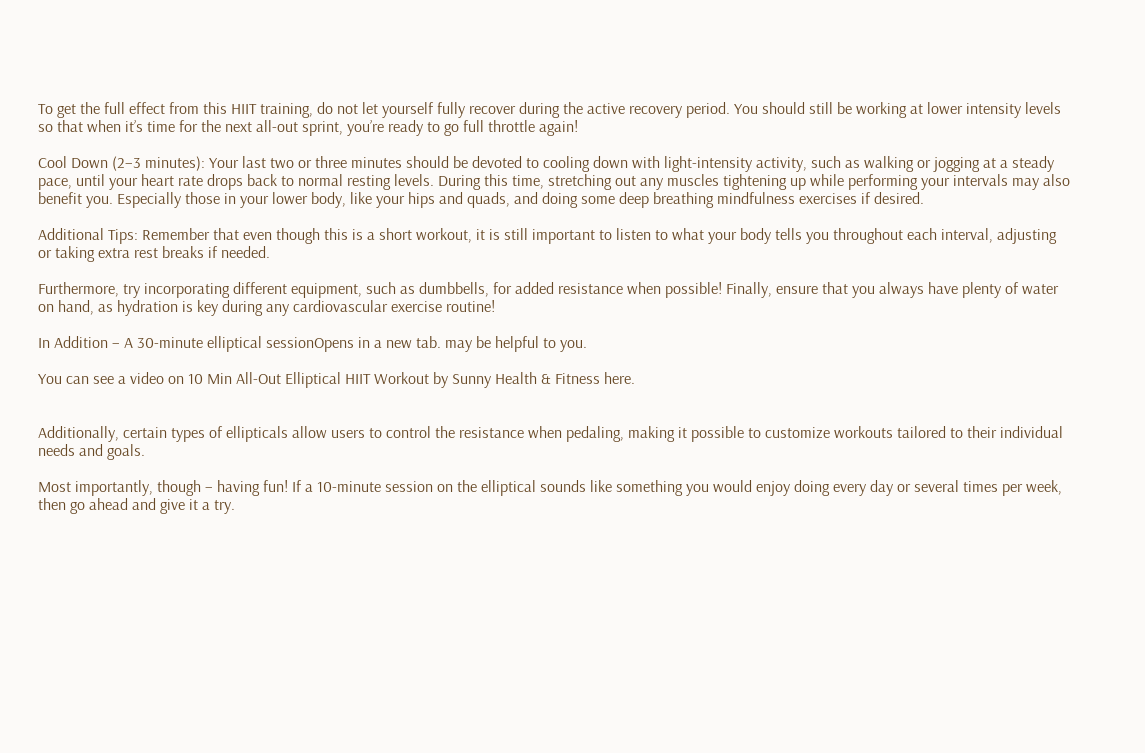To get the full effect from this HIIT training, do not let yourself fully recover during the active recovery period. You should still be working at lower intensity levels so that when it’s time for the next all-out sprint, you’re ready to go full throttle again!

Cool Down (2–3 minutes): Your last two or three minutes should be devoted to cooling down with light-intensity activity, such as walking or jogging at a steady pace, until your heart rate drops back to normal resting levels. During this time, stretching out any muscles tightening up while performing your intervals may also benefit you. Especially those in your lower body, like your hips and quads, and doing some deep breathing mindfulness exercises if desired.

Additional Tips: Remember that even though this is a short workout, it is still important to listen to what your body tells you throughout each interval, adjusting or taking extra rest breaks if needed.

Furthermore, try incorporating different equipment, such as dumbbells, for added resistance when possible! Finally, ensure that you always have plenty of water on hand, as hydration is key during any cardiovascular exercise routine!

In Addition – A 30-minute elliptical sessionOpens in a new tab. may be helpful to you.

You can see a video on 10 Min All-Out Elliptical HIIT Workout by Sunny Health & Fitness here.


Additionally, certain types of ellipticals allow users to control the resistance when pedaling, making it possible to customize workouts tailored to their individual needs and goals.

Most importantly, though – having fun! If a 10-minute session on the elliptical sounds like something you would enjoy doing every day or several times per week, then go ahead and give it a try.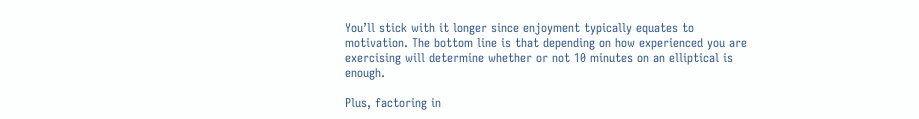You’ll stick with it longer since enjoyment typically equates to motivation. The bottom line is that depending on how experienced you are exercising will determine whether or not 10 minutes on an elliptical is enough.

Plus, factoring in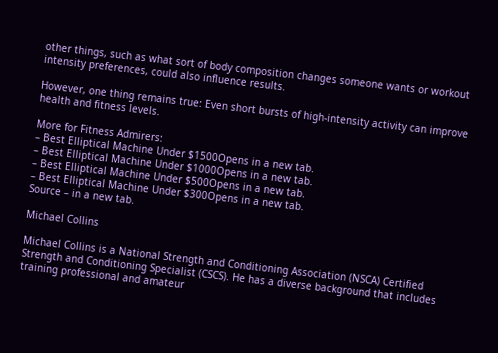other things, such as what sort of body composition changes someone wants or workout intensity preferences, could also influence results.

However, one thing remains true: Even short bursts of high-intensity activity can improve health and fitness levels.

More for Fitness Admirers:
– Best Elliptical Machine Under $1500Opens in a new tab.
– Best Elliptical Machine Under $1000Opens in a new tab.
– Best Elliptical Machine Under $500Opens in a new tab.
– Best Elliptical Machine Under $300Opens in a new tab.
Source – in a new tab.

Michael Collins

Michael Collins is a National Strength and Conditioning Association (NSCA) Certified Strength and Conditioning Specialist (CSCS). He has a diverse background that includes training professional and amateur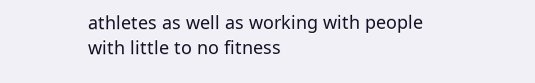athletes as well as working with people with little to no fitness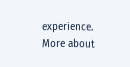experience. More about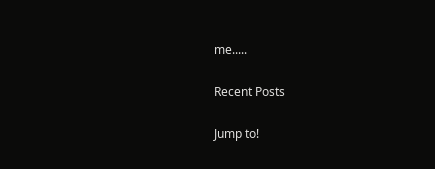me.....

Recent Posts

Jump to!